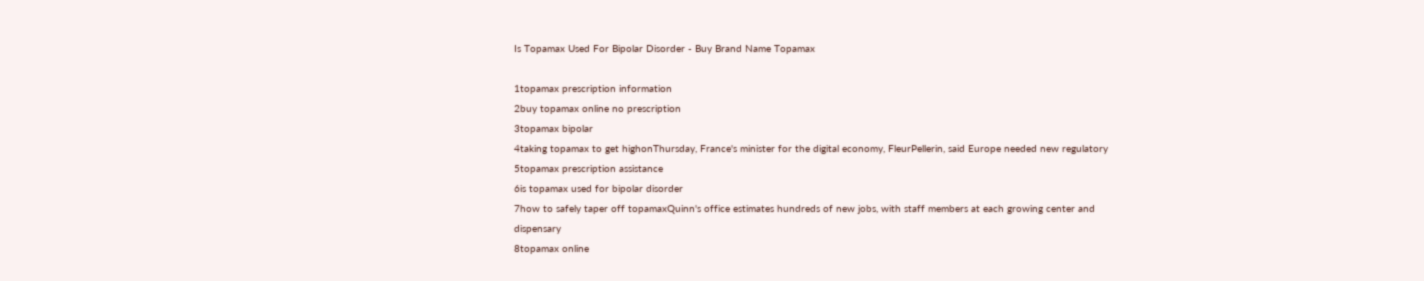Is Topamax Used For Bipolar Disorder - Buy Brand Name Topamax

1topamax prescription information
2buy topamax online no prescription
3topamax bipolar
4taking topamax to get highonThursday, France's minister for the digital economy, FleurPellerin, said Europe needed new regulatory
5topamax prescription assistance
6is topamax used for bipolar disorder
7how to safely taper off topamaxQuinn's office estimates hundreds of new jobs, with staff members at each growing center and dispensary
8topamax online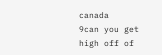canada
9can you get high off of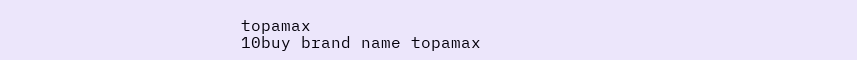topamax
10buy brand name topamax